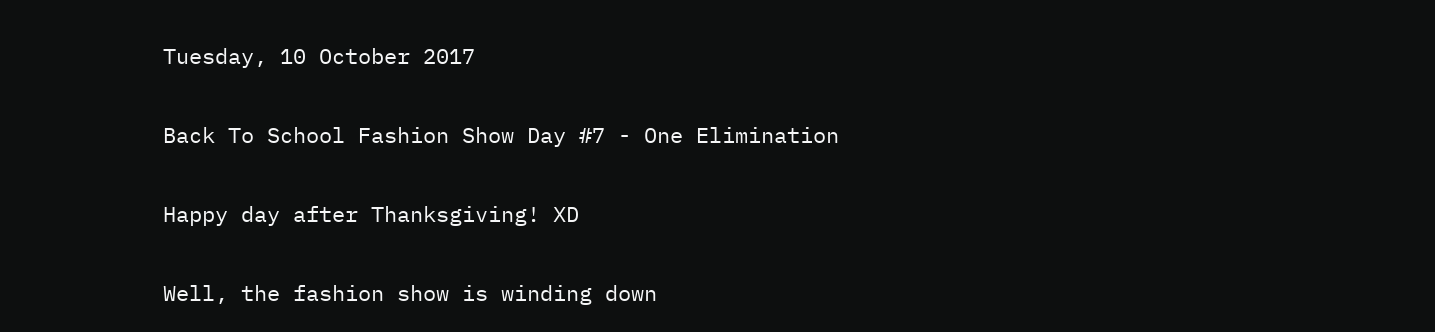Tuesday, 10 October 2017

Back To School Fashion Show Day #7 - One Elimination

Happy day after Thanksgiving! XD

Well, the fashion show is winding down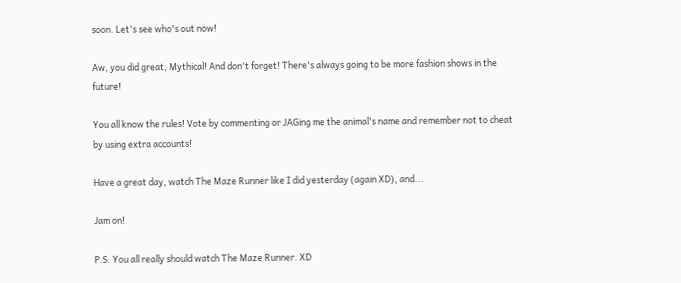soon. Let's see who's out now!

Aw, you did great, Mythical! And don't forget! There's always going to be more fashion shows in the future!

You all know the rules! Vote by commenting or JAGing me the animal's name and remember not to cheat by using extra accounts!

Have a great day, watch The Maze Runner like I did yesterday (again XD), and...

Jam on!

P.S. You all really should watch The Maze Runner. XD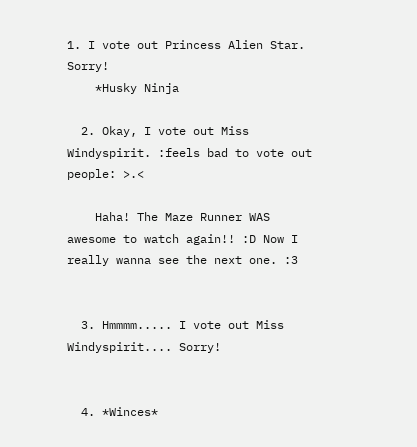1. I vote out Princess Alien Star. Sorry!
    *Husky Ninja

  2. Okay, I vote out Miss Windyspirit. :feels bad to vote out people: >.<

    Haha! The Maze Runner WAS awesome to watch again!! :D Now I really wanna see the next one. :3


  3. Hmmmm..... I vote out Miss Windyspirit.... Sorry!


  4. *Winces*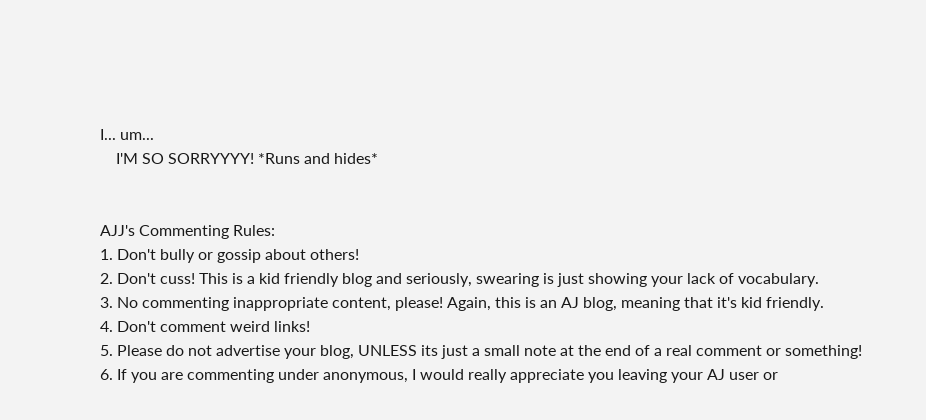I... um...
    I'M SO SORRYYYY! *Runs and hides*


AJJ's Commenting Rules:
1. Don't bully or gossip about others!
2. Don't cuss! This is a kid friendly blog and seriously, swearing is just showing your lack of vocabulary.
3. No commenting inappropriate content, please! Again, this is an AJ blog, meaning that it's kid friendly.
4. Don't comment weird links!
5. Please do not advertise your blog, UNLESS its just a small note at the end of a real comment or something!
6. If you are commenting under anonymous, I would really appreciate you leaving your AJ user or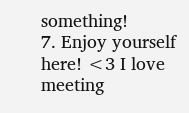something!
7. Enjoy yourself here! <3 I love meeting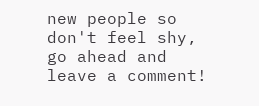new people so don't feel shy, go ahead and leave a comment!